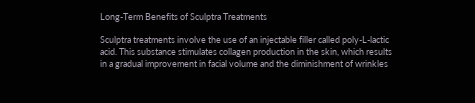Long-Term Benefits of Sculptra Treatments

Sculptra treatments involve the use of an injectable filler called poly-L-lactic acid. This substance stimulates collagen production in the skin, which results in a gradual improvement in facial volume and the diminishment of wrinkles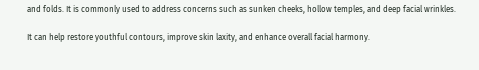and folds. It is commonly used to address concerns such as sunken cheeks, hollow temples, and deep facial wrinkles.

It can help restore youthful contours, improve skin laxity, and enhance overall facial harmony.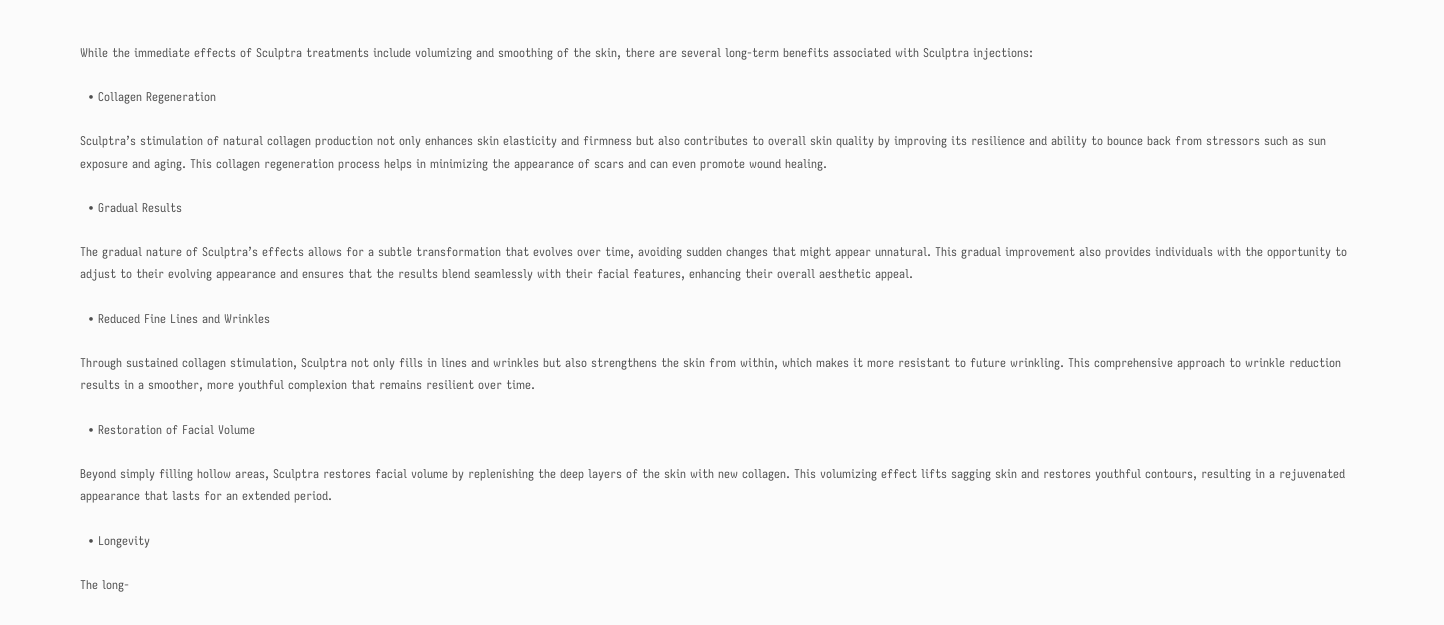While the immediate effects of Sculptra treatments include volumizing and smoothing of the skin, there are several long-term benefits associated with Sculptra injections:

  • Collagen Regeneration

Sculptra’s stimulation of natural collagen production not only enhances skin elasticity and firmness but also contributes to overall skin quality by improving its resilience and ability to bounce back from stressors such as sun exposure and aging. This collagen regeneration process helps in minimizing the appearance of scars and can even promote wound healing.

  • Gradual Results

The gradual nature of Sculptra’s effects allows for a subtle transformation that evolves over time, avoiding sudden changes that might appear unnatural. This gradual improvement also provides individuals with the opportunity to adjust to their evolving appearance and ensures that the results blend seamlessly with their facial features, enhancing their overall aesthetic appeal.

  • Reduced Fine Lines and Wrinkles

Through sustained collagen stimulation, Sculptra not only fills in lines and wrinkles but also strengthens the skin from within, which makes it more resistant to future wrinkling. This comprehensive approach to wrinkle reduction results in a smoother, more youthful complexion that remains resilient over time.

  • Restoration of Facial Volume

Beyond simply filling hollow areas, Sculptra restores facial volume by replenishing the deep layers of the skin with new collagen. This volumizing effect lifts sagging skin and restores youthful contours, resulting in a rejuvenated appearance that lasts for an extended period.

  • Longevity

The long-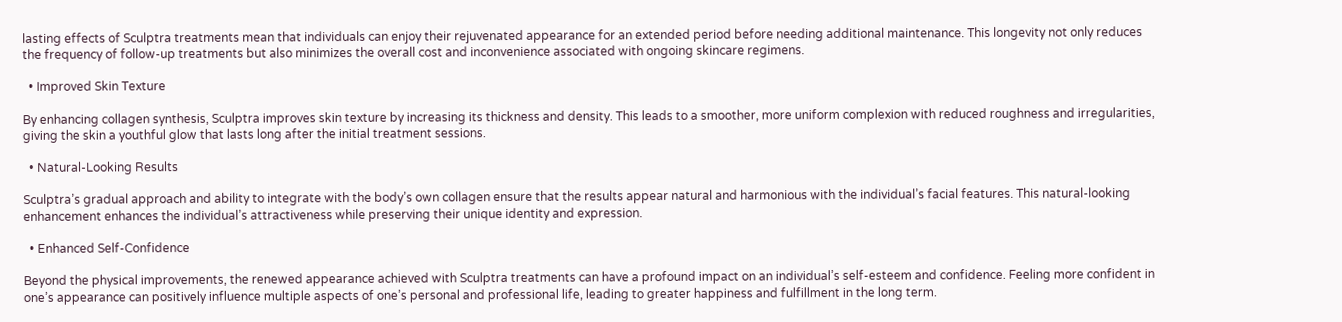lasting effects of Sculptra treatments mean that individuals can enjoy their rejuvenated appearance for an extended period before needing additional maintenance. This longevity not only reduces the frequency of follow-up treatments but also minimizes the overall cost and inconvenience associated with ongoing skincare regimens.

  • Improved Skin Texture

By enhancing collagen synthesis, Sculptra improves skin texture by increasing its thickness and density. This leads to a smoother, more uniform complexion with reduced roughness and irregularities, giving the skin a youthful glow that lasts long after the initial treatment sessions.

  • Natural-Looking Results

Sculptra’s gradual approach and ability to integrate with the body’s own collagen ensure that the results appear natural and harmonious with the individual’s facial features. This natural-looking enhancement enhances the individual’s attractiveness while preserving their unique identity and expression.

  • Enhanced Self-Confidence

Beyond the physical improvements, the renewed appearance achieved with Sculptra treatments can have a profound impact on an individual’s self-esteem and confidence. Feeling more confident in one’s appearance can positively influence multiple aspects of one’s personal and professional life, leading to greater happiness and fulfillment in the long term.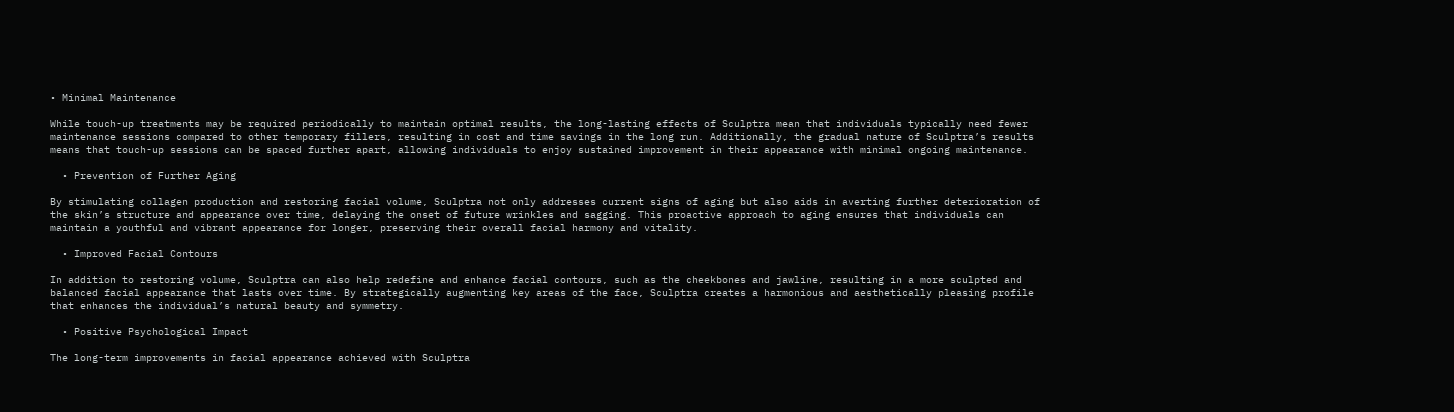• Minimal Maintenance

While touch-up treatments may be required periodically to maintain optimal results, the long-lasting effects of Sculptra mean that individuals typically need fewer maintenance sessions compared to other temporary fillers, resulting in cost and time savings in the long run. Additionally, the gradual nature of Sculptra’s results means that touch-up sessions can be spaced further apart, allowing individuals to enjoy sustained improvement in their appearance with minimal ongoing maintenance.

  • Prevention of Further Aging

By stimulating collagen production and restoring facial volume, Sculptra not only addresses current signs of aging but also aids in averting further deterioration of the skin’s structure and appearance over time, delaying the onset of future wrinkles and sagging. This proactive approach to aging ensures that individuals can maintain a youthful and vibrant appearance for longer, preserving their overall facial harmony and vitality.

  • Improved Facial Contours

In addition to restoring volume, Sculptra can also help redefine and enhance facial contours, such as the cheekbones and jawline, resulting in a more sculpted and balanced facial appearance that lasts over time. By strategically augmenting key areas of the face, Sculptra creates a harmonious and aesthetically pleasing profile that enhances the individual’s natural beauty and symmetry.

  • Positive Psychological Impact

The long-term improvements in facial appearance achieved with Sculptra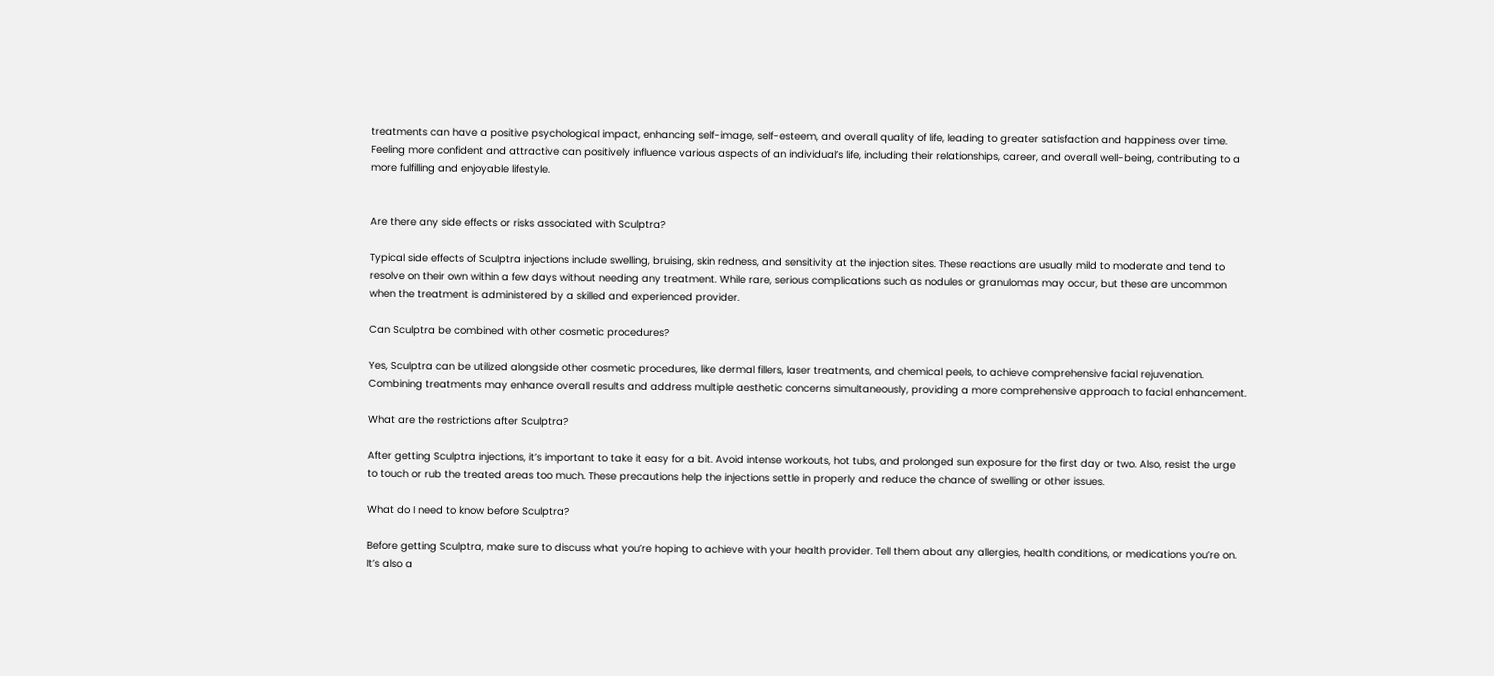treatments can have a positive psychological impact, enhancing self-image, self-esteem, and overall quality of life, leading to greater satisfaction and happiness over time. Feeling more confident and attractive can positively influence various aspects of an individual’s life, including their relationships, career, and overall well-being, contributing to a more fulfilling and enjoyable lifestyle.


Are there any side effects or risks associated with Sculptra?

Typical side effects of Sculptra injections include swelling, bruising, skin redness, and sensitivity at the injection sites. These reactions are usually mild to moderate and tend to resolve on their own within a few days without needing any treatment. While rare, serious complications such as nodules or granulomas may occur, but these are uncommon when the treatment is administered by a skilled and experienced provider.

Can Sculptra be combined with other cosmetic procedures?

Yes, Sculptra can be utilized alongside other cosmetic procedures, like dermal fillers, laser treatments, and chemical peels, to achieve comprehensive facial rejuvenation. Combining treatments may enhance overall results and address multiple aesthetic concerns simultaneously, providing a more comprehensive approach to facial enhancement.

What are the restrictions after Sculptra?

After getting Sculptra injections, it’s important to take it easy for a bit. Avoid intense workouts, hot tubs, and prolonged sun exposure for the first day or two. Also, resist the urge to touch or rub the treated areas too much. These precautions help the injections settle in properly and reduce the chance of swelling or other issues.

What do I need to know before Sculptra?

Before getting Sculptra, make sure to discuss what you’re hoping to achieve with your health provider. Tell them about any allergies, health conditions, or medications you’re on. It’s also a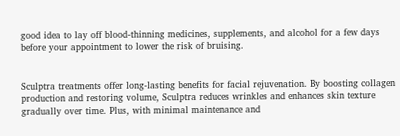good idea to lay off blood-thinning medicines, supplements, and alcohol for a few days before your appointment to lower the risk of bruising.


Sculptra treatments offer long-lasting benefits for facial rejuvenation. By boosting collagen production and restoring volume, Sculptra reduces wrinkles and enhances skin texture gradually over time. Plus, with minimal maintenance and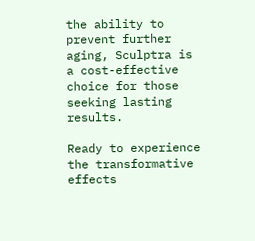the ability to prevent further aging, Sculptra is a cost-effective choice for those seeking lasting results.

Ready to experience the transformative effects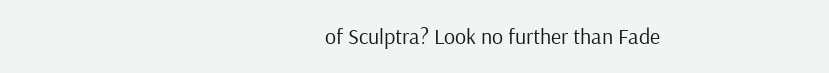of Sculptra? Look no further than Fade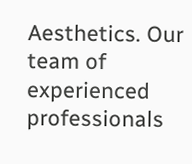Aesthetics. Our team of experienced professionals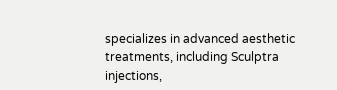specializes in advanced aesthetic treatments, including Sculptra injections,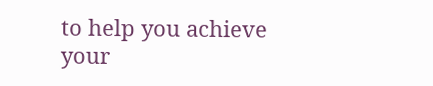to help you achieve your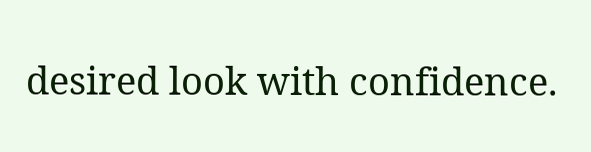desired look with confidence.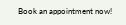Book an appointment now!